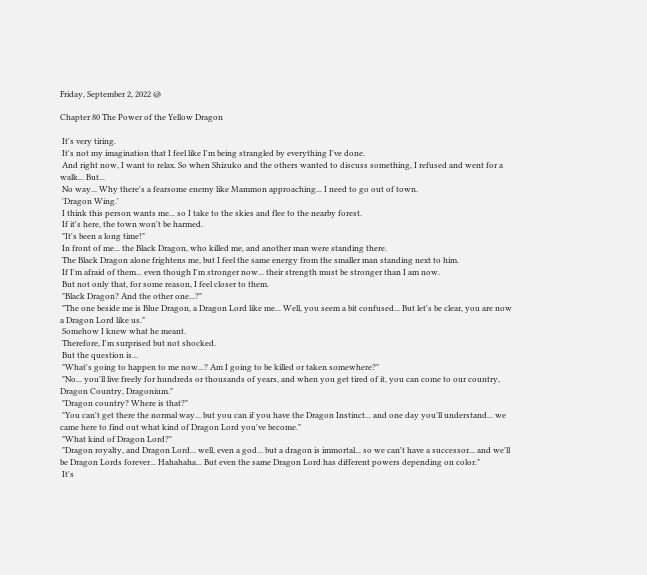Friday, September 2, 2022 @

Chapter 80 The Power of the Yellow Dragon

 It's very tiring.
 It's not my imagination that I feel like I'm being strangled by everything I've done.
 And right now, I want to relax. So when Shizuko and the others wanted to discuss something, I refused and went for a walk... But...
 No way... Why there's a fearsome enemy like Mammon approaching... I need to go out of town.
 'Dragon Wing.'
 I think this person wants me... so I take to the skies and flee to the nearby forest.
 If it's here, the town won't be harmed.
 "It's been a long time!"
 In front of me... the Black Dragon, who killed me, and another man were standing there.
 The Black Dragon alone frightens me, but I feel the same energy from the smaller man standing next to him.
 If I'm afraid of them... even though I'm stronger now... their strength must be stronger than I am now.
 But not only that, for some reason, I feel closer to them.
 "Black Dragon? And the other one...?"
 "The one beside me is Blue Dragon, a Dragon Lord like me... Well, you seem a bit confused... But let's be clear, you are now a Dragon Lord like us."
 Somehow I knew what he meant.
 Therefore, I'm surprised but not shocked.
 But the question is...
 "What's going to happen to me now...? Am I going to be killed or taken somewhere?"
 "No... you'll live freely for hundreds or thousands of years, and when you get tired of it, you can come to our country, Dragon Country, Dragonium."
 "Dragon country? Where is that?"
 "You can't get there the normal way... but you can if you have the Dragon Instinct... and one day you'll understand... we came here to find out what kind of Dragon Lord you've become."
 "What kind of Dragon Lord?"
 "Dragon royalty, and Dragon Lord... well, even a god... but a dragon is immortal... so we can't have a successor... and we'll be Dragon Lords forever... Hahahaha... But even the same Dragon Lord has different powers depending on color."
 It's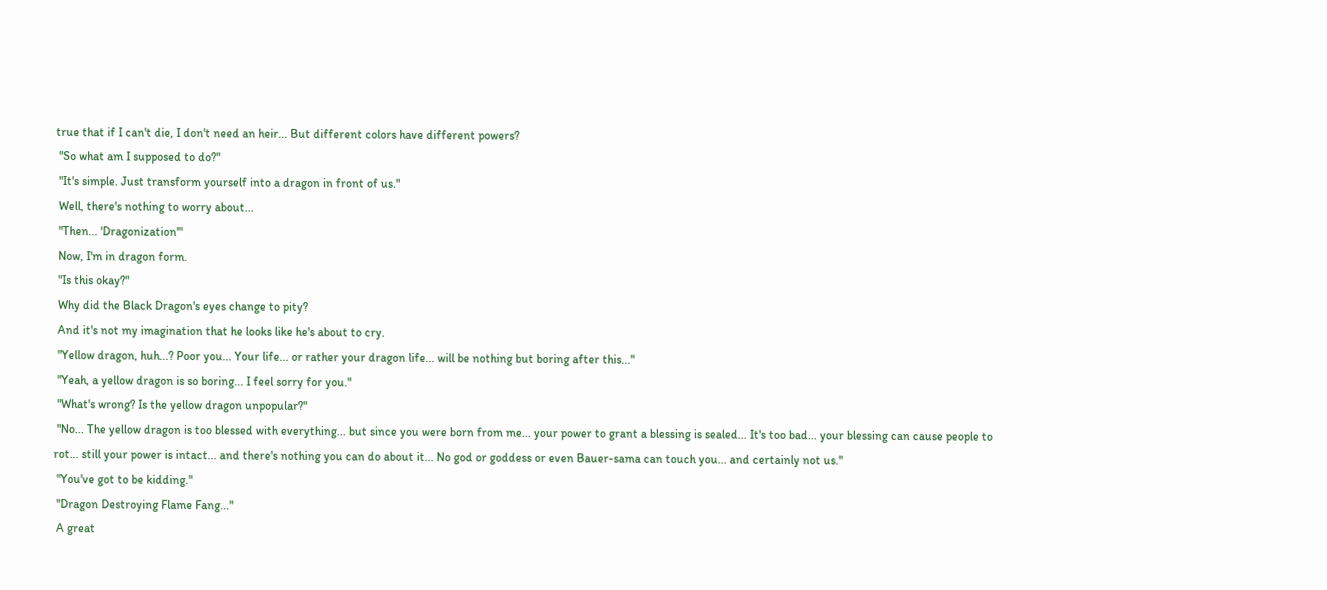true that if I can't die, I don't need an heir... But different colors have different powers?
 "So what am I supposed to do?"
 "It's simple. Just transform yourself into a dragon in front of us."
 Well, there's nothing to worry about...
 "Then... 'Dragonization'"
 Now, I'm in dragon form.
 "Is this okay?"
 Why did the Black Dragon's eyes change to pity?
 And it's not my imagination that he looks like he's about to cry.
 "Yellow dragon, huh...? Poor you... Your life... or rather your dragon life... will be nothing but boring after this..."
 "Yeah, a yellow dragon is so boring... I feel sorry for you."
 "What's wrong? Is the yellow dragon unpopular?"
 "No... The yellow dragon is too blessed with everything... but since you were born from me... your power to grant a blessing is sealed... It's too bad... your blessing can cause people to rot... still your power is intact... and there's nothing you can do about it... No god or goddess or even Bauer-sama can touch you... and certainly not us."
 "You've got to be kidding."
 "Dragon Destroying Flame Fang..."
 A great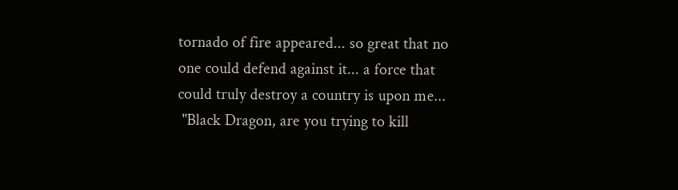tornado of fire appeared... so great that no one could defend against it... a force that could truly destroy a country is upon me...
 "Black Dragon, are you trying to kill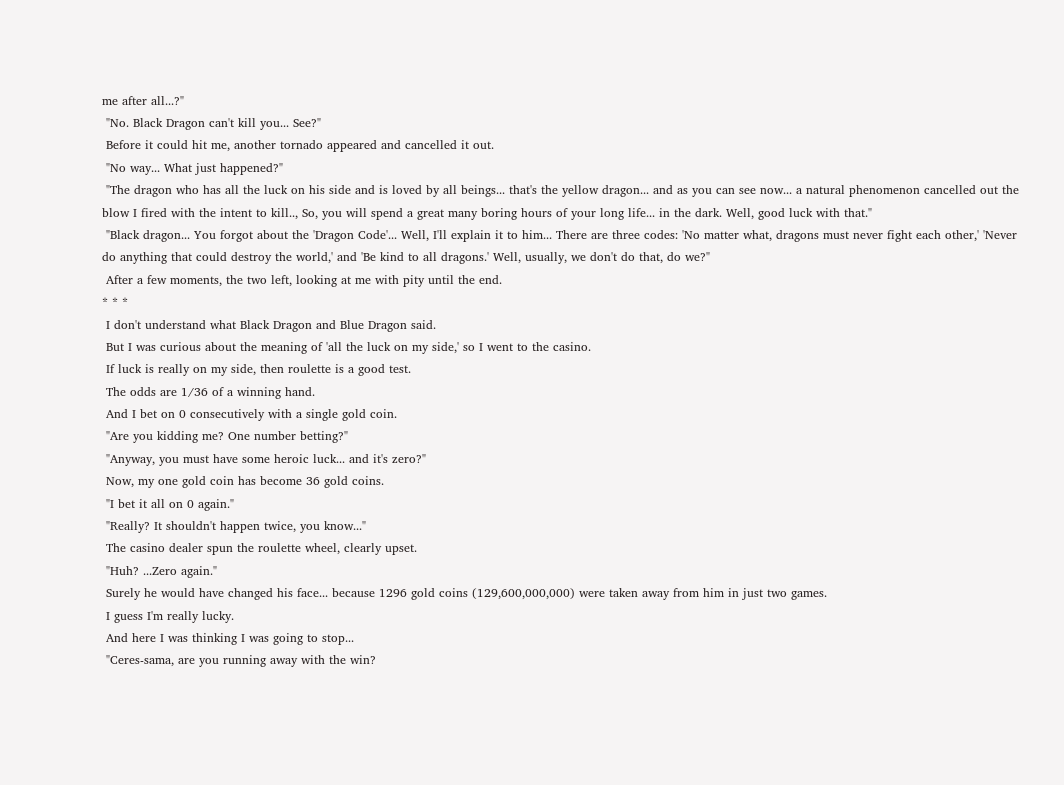me after all...?"
 "No. Black Dragon can't kill you... See?"
 Before it could hit me, another tornado appeared and cancelled it out.
 "No way... What just happened?"
 "The dragon who has all the luck on his side and is loved by all beings... that's the yellow dragon... and as you can see now... a natural phenomenon cancelled out the blow I fired with the intent to kill.., So, you will spend a great many boring hours of your long life... in the dark. Well, good luck with that."
 "Black dragon... You forgot about the 'Dragon Code'... Well, I'll explain it to him... There are three codes: 'No matter what, dragons must never fight each other,' 'Never do anything that could destroy the world,' and 'Be kind to all dragons.' Well, usually, we don't do that, do we?"
 After a few moments, the two left, looking at me with pity until the end.
* * *
 I don't understand what Black Dragon and Blue Dragon said.
 But I was curious about the meaning of 'all the luck on my side,' so I went to the casino.
 If luck is really on my side, then roulette is a good test.
 The odds are 1/36 of a winning hand.
 And I bet on 0 consecutively with a single gold coin.
 "Are you kidding me? One number betting?"
 "Anyway, you must have some heroic luck... and it's zero?"
 Now, my one gold coin has become 36 gold coins.
 "I bet it all on 0 again."
 "Really? It shouldn't happen twice, you know..."
 The casino dealer spun the roulette wheel, clearly upset.
 "Huh? ...Zero again."
 Surely he would have changed his face... because 1296 gold coins (129,600,000,000) were taken away from him in just two games.
 I guess I'm really lucky.
 And here I was thinking I was going to stop...
 "Ceres-sama, are you running away with the win?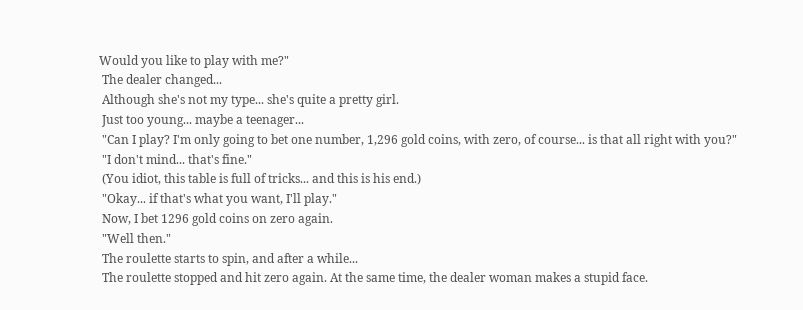Would you like to play with me?"
 The dealer changed...
 Although she's not my type... she's quite a pretty girl.
 Just too young... maybe a teenager...
 "Can I play? I'm only going to bet one number, 1,296 gold coins, with zero, of course... is that all right with you?"
 "I don't mind... that's fine."
 (You idiot, this table is full of tricks... and this is his end.)
 "Okay... if that's what you want, I'll play."
 Now, I bet 1296 gold coins on zero again.
 "Well then."
 The roulette starts to spin, and after a while...
 The roulette stopped and hit zero again. At the same time, the dealer woman makes a stupid face.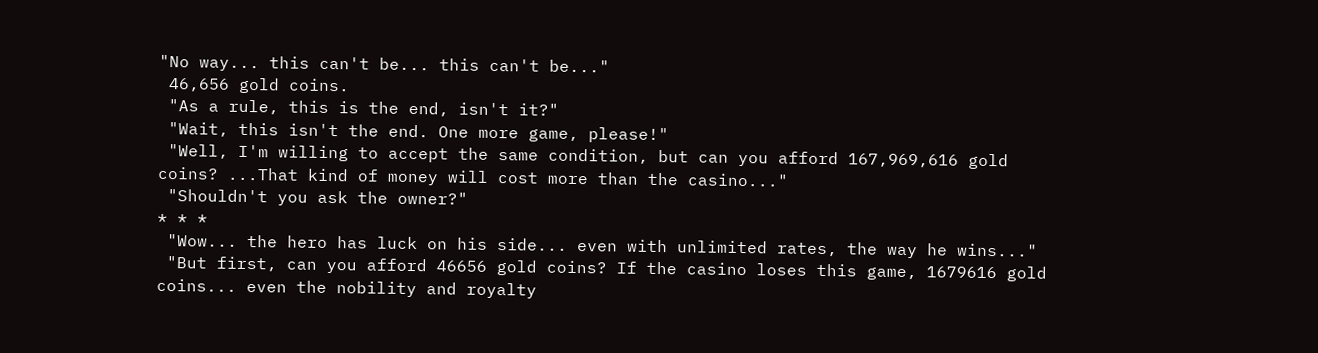"No way... this can't be... this can't be..."
 46,656 gold coins.
 "As a rule, this is the end, isn't it?"
 "Wait, this isn't the end. One more game, please!"
 "Well, I'm willing to accept the same condition, but can you afford 167,969,616 gold coins? ...That kind of money will cost more than the casino..."
 "Shouldn't you ask the owner?"
* * *
 "Wow... the hero has luck on his side... even with unlimited rates, the way he wins..."
 "But first, can you afford 46656 gold coins? If the casino loses this game, 1679616 gold coins... even the nobility and royalty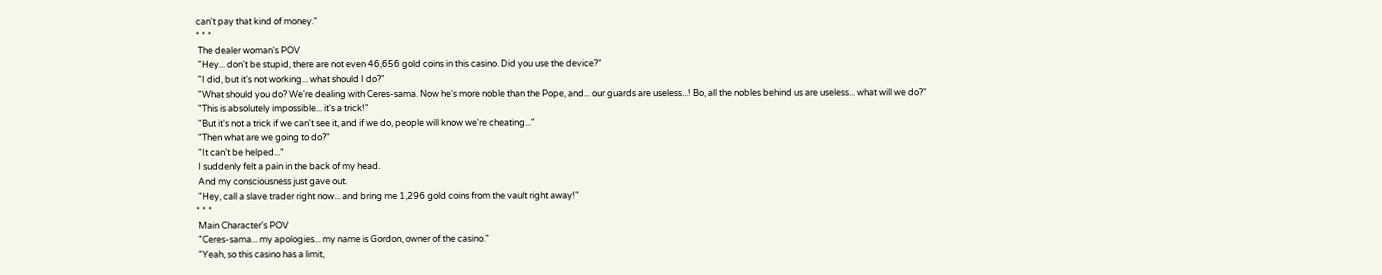can't pay that kind of money."
* * *
 The dealer woman's POV
 "Hey... don't be stupid, there are not even 46,656 gold coins in this casino. Did you use the device?"
 "I did, but it's not working... what should I do?"
 "What should you do? We're dealing with Ceres-sama. Now he's more noble than the Pope, and... our guards are useless...! Bo, all the nobles behind us are useless... what will we do?"
 "This is absolutely impossible... it's a trick!"
 "But it's not a trick if we can't see it, and if we do, people will know we're cheating..."
 "Then what are we going to do?"
 "It can't be helped..."
 I suddenly felt a pain in the back of my head.
 And my consciousness just gave out.
 "Hey, call a slave trader right now... and bring me 1,296 gold coins from the vault right away!"
* * *
 Main Character's POV
 "Ceres-sama... my apologies... my name is Gordon, owner of the casino."
 "Yeah, so this casino has a limit,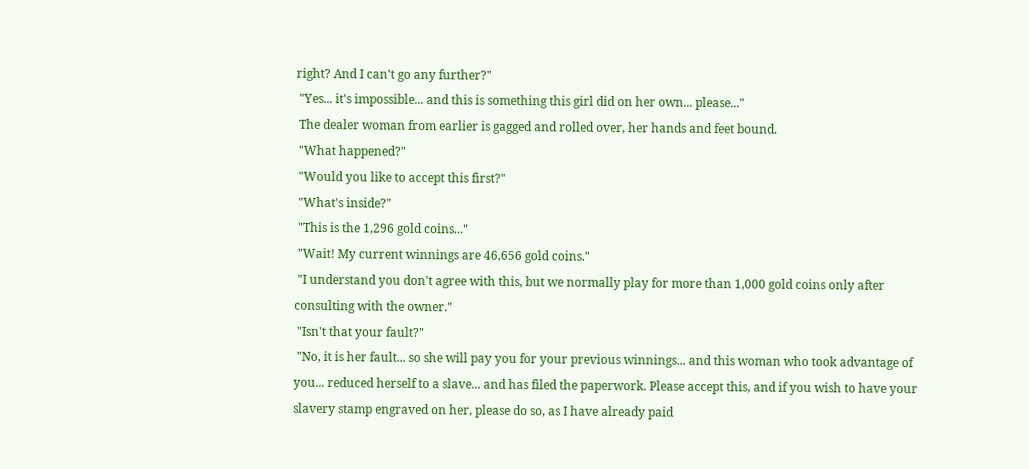right? And I can't go any further?"
 "Yes... it's impossible... and this is something this girl did on her own... please..."
 The dealer woman from earlier is gagged and rolled over, her hands and feet bound.
 "What happened?"
 "Would you like to accept this first?"
 "What's inside?"
 "This is the 1,296 gold coins..."
 "Wait! My current winnings are 46,656 gold coins."
 "I understand you don't agree with this, but we normally play for more than 1,000 gold coins only after consulting with the owner."
 "Isn't that your fault?"
 "No, it is her fault... so she will pay you for your previous winnings... and this woman who took advantage of you... reduced herself to a slave... and has filed the paperwork. Please accept this, and if you wish to have your slavery stamp engraved on her, please do so, as I have already paid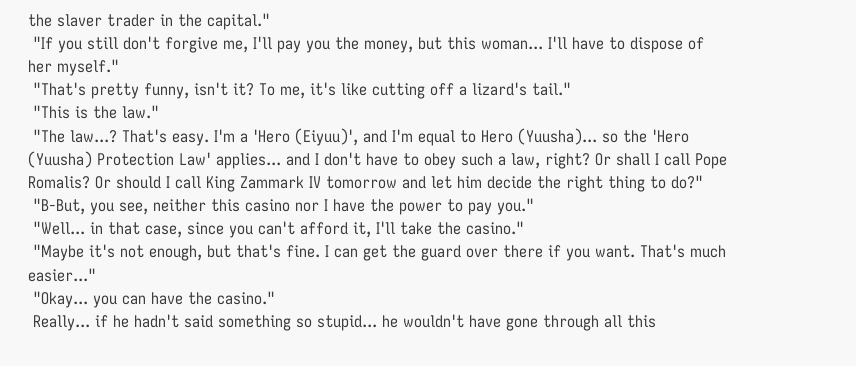the slaver trader in the capital."
 "If you still don't forgive me, I'll pay you the money, but this woman... I'll have to dispose of her myself."
 "That's pretty funny, isn't it? To me, it's like cutting off a lizard's tail."
 "This is the law."
 "The law...? That's easy. I'm a 'Hero (Eiyuu)', and I'm equal to Hero (Yuusha)... so the 'Hero (Yuusha) Protection Law' applies... and I don't have to obey such a law, right? Or shall I call Pope Romalis? Or should I call King Zammark IV tomorrow and let him decide the right thing to do?"
 "B-But, you see, neither this casino nor I have the power to pay you."
 "Well... in that case, since you can't afford it, I'll take the casino."
 "Maybe it's not enough, but that's fine. I can get the guard over there if you want. That's much easier..."
 "Okay... you can have the casino."
 Really... if he hadn't said something so stupid... he wouldn't have gone through all this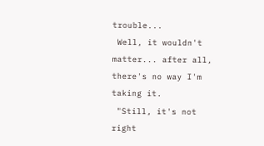trouble...
 Well, it wouldn't matter... after all, there's no way I'm taking it.
 "Still, it's not right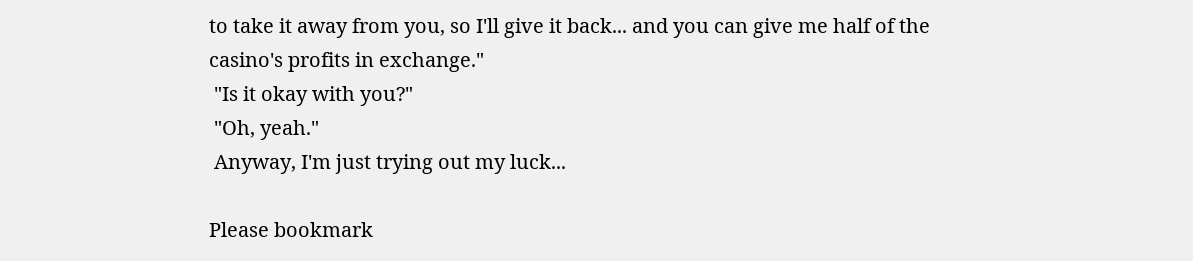to take it away from you, so I'll give it back... and you can give me half of the casino's profits in exchange."
 "Is it okay with you?"
 "Oh, yeah."
 Anyway, I'm just trying out my luck...

Please bookmark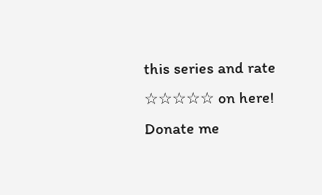this series and rate ☆☆☆☆☆ on here!
Donate me